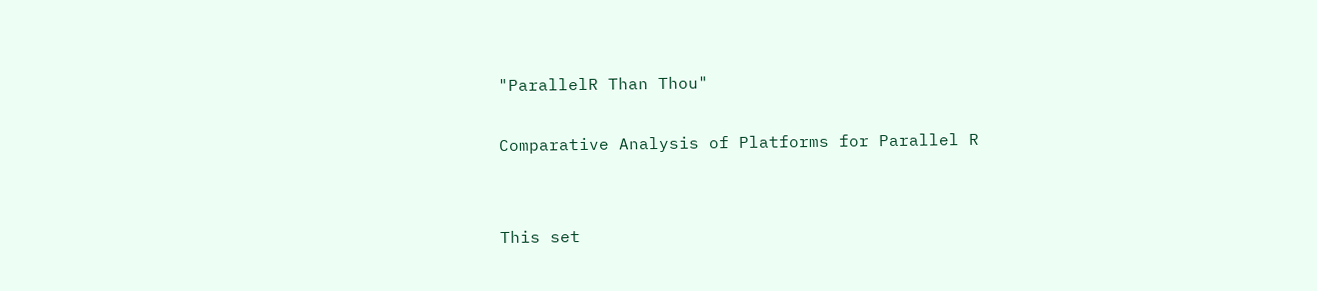"ParallelR Than Thou"

Comparative Analysis of Platforms for Parallel R


This set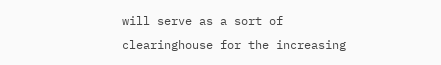will serve as a sort of clearinghouse for the increasing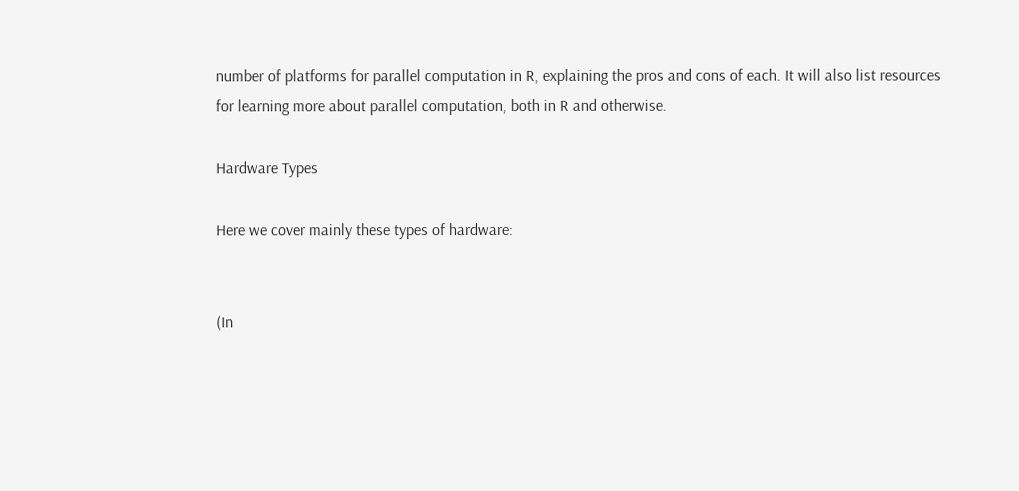number of platforms for parallel computation in R, explaining the pros and cons of each. It will also list resources for learning more about parallel computation, both in R and otherwise.

Hardware Types

Here we cover mainly these types of hardware:


(In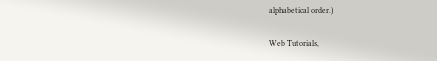alphabetical order.)

Web Tutorials,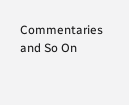Commentaries and So On